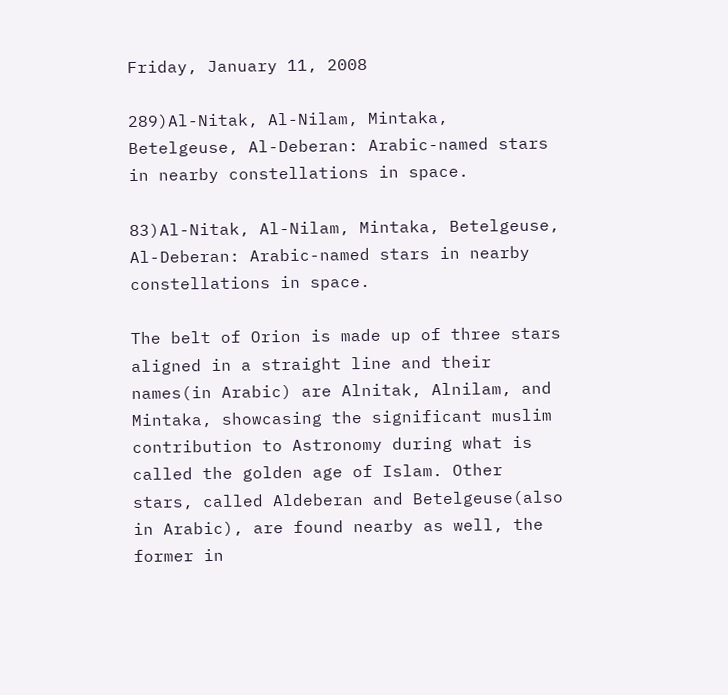Friday, January 11, 2008

289)Al-Nitak, Al-Nilam, Mintaka, Betelgeuse, Al-Deberan: Arabic-named stars in nearby constellations in space.

83)Al-Nitak, Al-Nilam, Mintaka, Betelgeuse, Al-Deberan: Arabic-named stars in nearby constellations in space.

The belt of Orion is made up of three stars aligned in a straight line and their names(in Arabic) are Alnitak, Alnilam, and Mintaka, showcasing the significant muslim contribution to Astronomy during what is called the golden age of Islam. Other stars, called Aldeberan and Betelgeuse(also in Arabic), are found nearby as well, the former in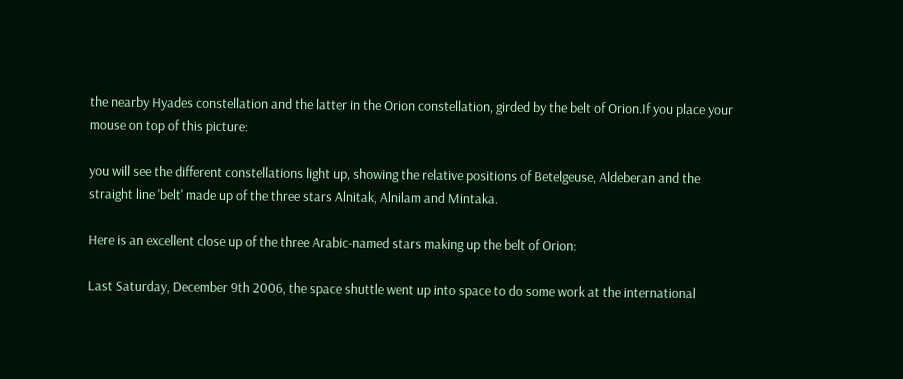the nearby Hyades constellation and the latter in the Orion constellation, girded by the belt of Orion.If you place your mouse on top of this picture:

you will see the different constellations light up, showing the relative positions of Betelgeuse, Aldeberan and the straight line 'belt' made up of the three stars Alnitak, Alnilam and Mintaka.

Here is an excellent close up of the three Arabic-named stars making up the belt of Orion:

Last Saturday, December 9th 2006, the space shuttle went up into space to do some work at the international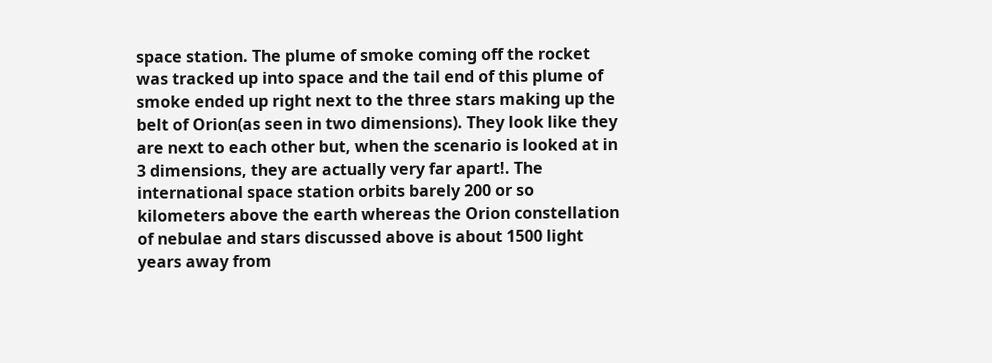space station. The plume of smoke coming off the rocket was tracked up into space and the tail end of this plume of smoke ended up right next to the three stars making up the belt of Orion(as seen in two dimensions). They look like they are next to each other but, when the scenario is looked at in 3 dimensions, they are actually very far apart!. The international space station orbits barely 200 or so kilometers above the earth whereas the Orion constellation of nebulae and stars discussed above is about 1500 light years away from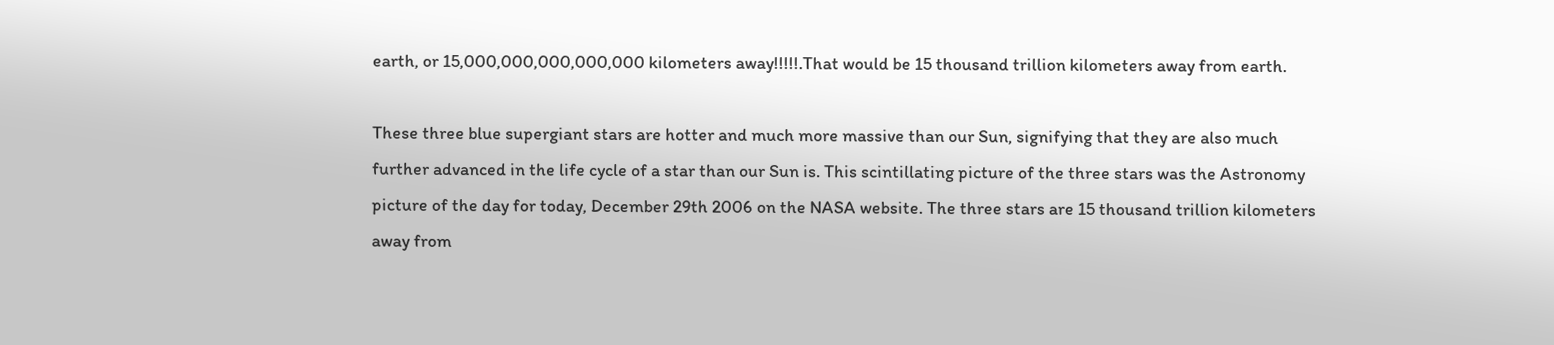earth, or 15,000,000,000,000,000 kilometers away!!!!!.That would be 15 thousand trillion kilometers away from earth.

These three blue supergiant stars are hotter and much more massive than our Sun, signifying that they are also much further advanced in the life cycle of a star than our Sun is. This scintillating picture of the three stars was the Astronomy picture of the day for today, December 29th 2006 on the NASA website. The three stars are 15 thousand trillion kilometers away from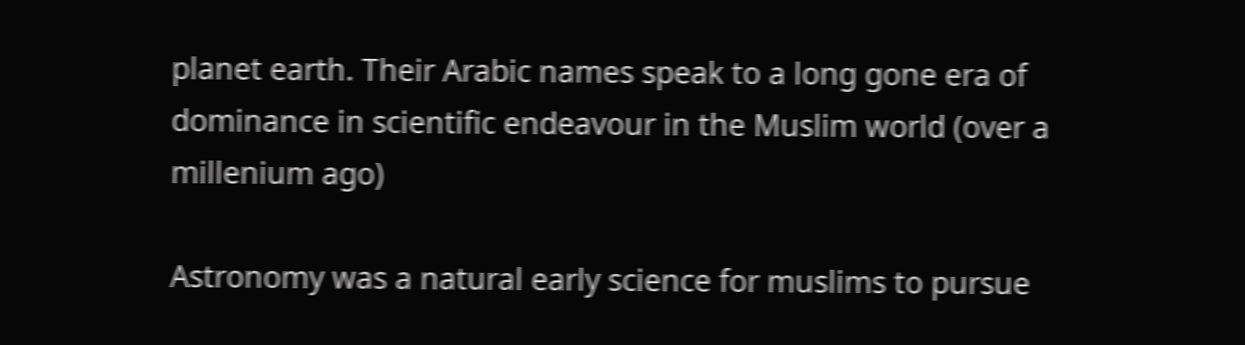planet earth. Their Arabic names speak to a long gone era of dominance in scientific endeavour in the Muslim world (over a millenium ago)

Astronomy was a natural early science for muslims to pursue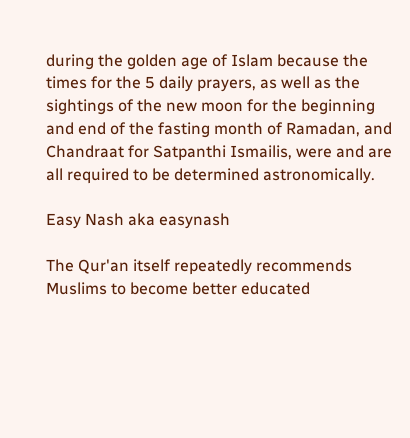during the golden age of Islam because the times for the 5 daily prayers, as well as the sightings of the new moon for the beginning and end of the fasting month of Ramadan, and Chandraat for Satpanthi Ismailis, were and are all required to be determined astronomically.

Easy Nash aka easynash

The Qur'an itself repeatedly recommends Muslims to become better educated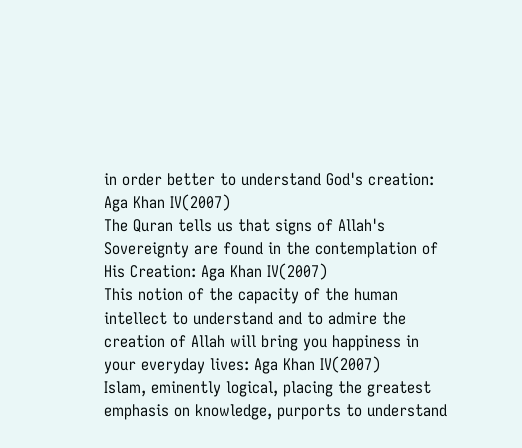in order better to understand God's creation: Aga Khan IV(2007)
The Quran tells us that signs of Allah's Sovereignty are found in the contemplation of His Creation: Aga Khan IV(2007)
This notion of the capacity of the human intellect to understand and to admire the creation of Allah will bring you happiness in your everyday lives: Aga Khan IV(2007)
Islam, eminently logical, placing the greatest emphasis on knowledge, purports to understand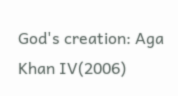God's creation: Aga Khan IV(2006)